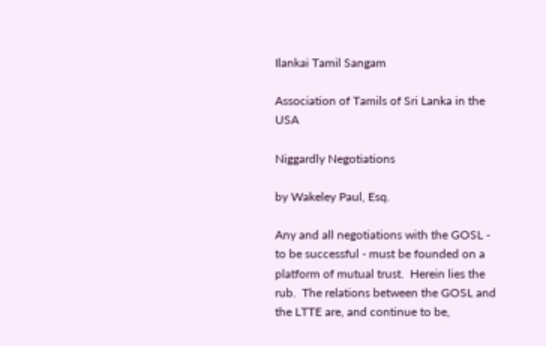Ilankai Tamil Sangam

Association of Tamils of Sri Lanka in the USA

Niggardly Negotiations

by Wakeley Paul, Esq.

Any and all negotiations with the GOSL - to be successful - must be founded on a platform of mutual trust.  Herein lies the rub.  The relations between the GOSL and the LTTE are, and continue to be,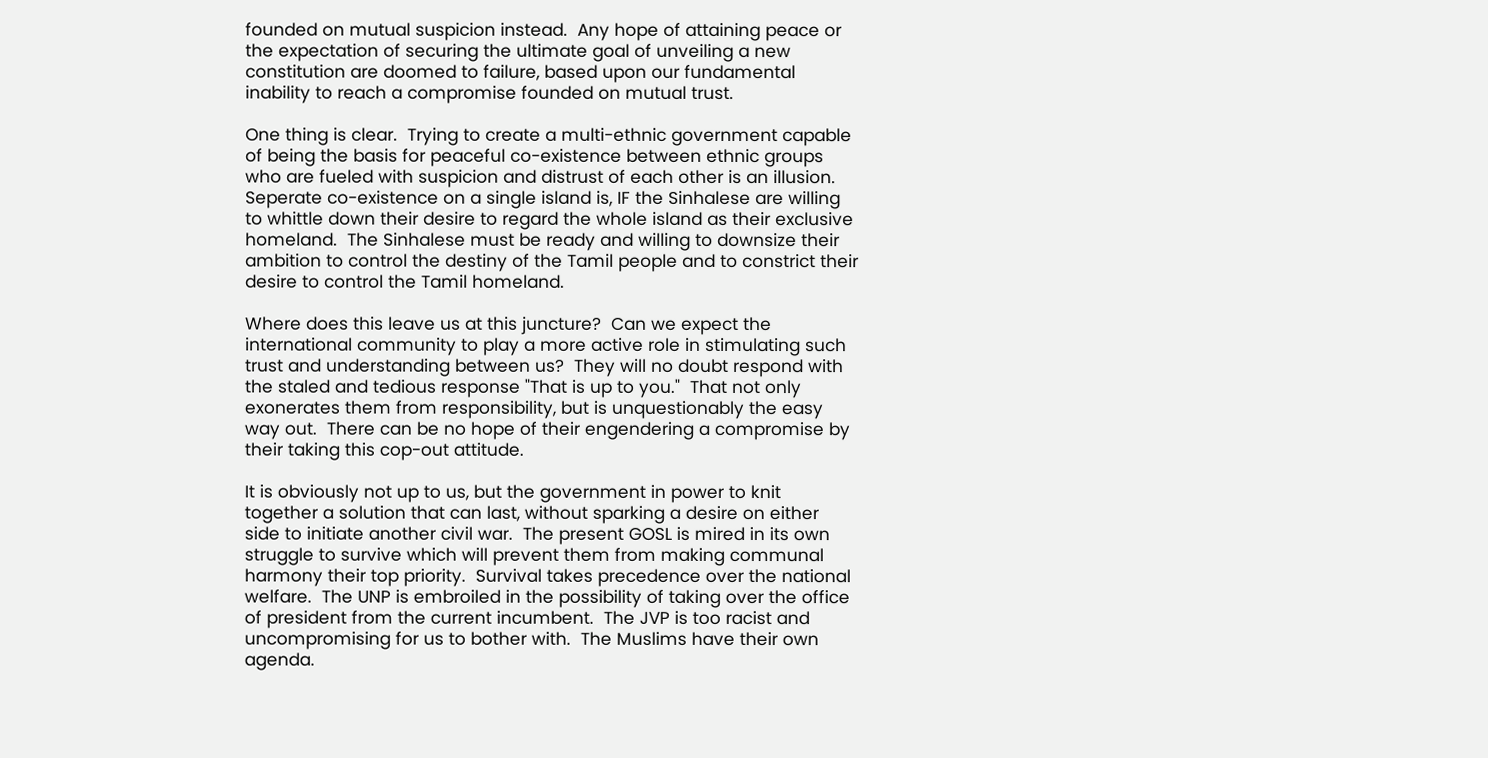founded on mutual suspicion instead.  Any hope of attaining peace or the expectation of securing the ultimate goal of unveiling a new constitution are doomed to failure, based upon our fundamental inability to reach a compromise founded on mutual trust.

One thing is clear.  Trying to create a multi-ethnic government capable of being the basis for peaceful co-existence between ethnic groups who are fueled with suspicion and distrust of each other is an illusion.  Seperate co-existence on a single island is, IF the Sinhalese are willing to whittle down their desire to regard the whole island as their exclusive homeland.  The Sinhalese must be ready and willing to downsize their ambition to control the destiny of the Tamil people and to constrict their desire to control the Tamil homeland.

Where does this leave us at this juncture?  Can we expect the international community to play a more active role in stimulating such trust and understanding between us?  They will no doubt respond with the staled and tedious response "That is up to you."  That not only exonerates them from responsibility, but is unquestionably the easy way out.  There can be no hope of their engendering a compromise by their taking this cop-out attitude.

It is obviously not up to us, but the government in power to knit together a solution that can last, without sparking a desire on either side to initiate another civil war.  The present GOSL is mired in its own struggle to survive which will prevent them from making communal harmony their top priority.  Survival takes precedence over the national welfare.  The UNP is embroiled in the possibility of taking over the office of president from the current incumbent.  The JVP is too racist and uncompromising for us to bother with.  The Muslims have their own agenda.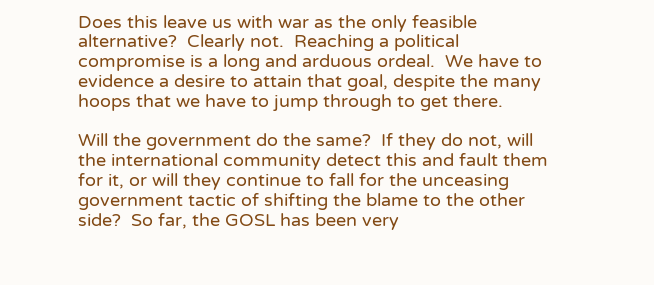Does this leave us with war as the only feasible alternative?  Clearly not.  Reaching a political compromise is a long and arduous ordeal.  We have to evidence a desire to attain that goal, despite the many hoops that we have to jump through to get there.

Will the government do the same?  If they do not, will the international community detect this and fault them for it, or will they continue to fall for the unceasing government tactic of shifting the blame to the other side?  So far, the GOSL has been very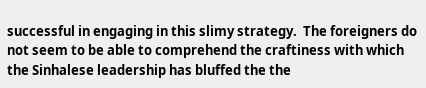successful in engaging in this slimy strategy.  The foreigners do not seem to be able to comprehend the craftiness with which the Sinhalese leadership has bluffed the the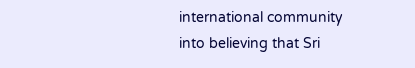international community into believing that Sri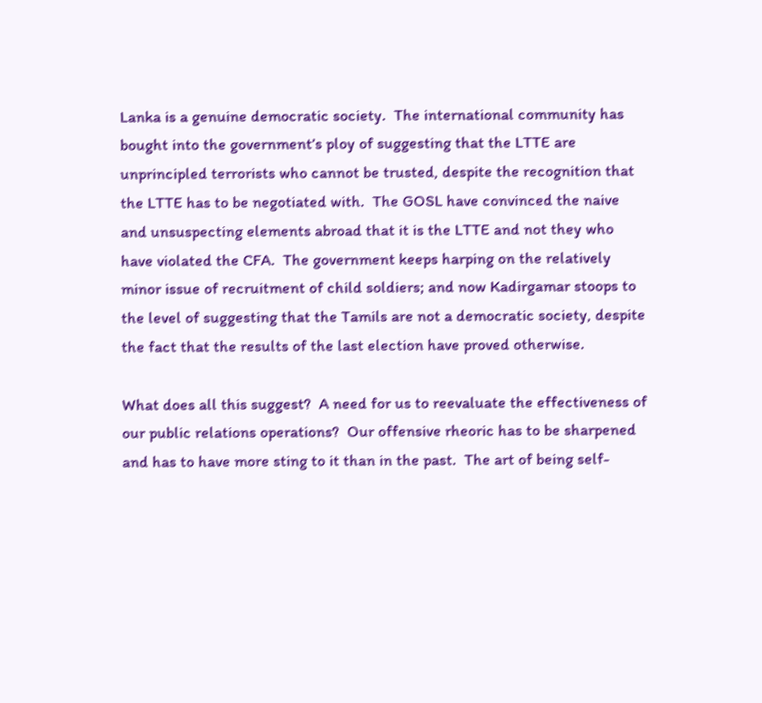Lanka is a genuine democratic society.  The international community has bought into the government’s ploy of suggesting that the LTTE are unprincipled terrorists who cannot be trusted, despite the recognition that the LTTE has to be negotiated with.  The GOSL have convinced the naive and unsuspecting elements abroad that it is the LTTE and not they who have violated the CFA.  The government keeps harping on the relatively minor issue of recruitment of child soldiers; and now Kadirgamar stoops to the level of suggesting that the Tamils are not a democratic society, despite the fact that the results of the last election have proved otherwise.

What does all this suggest?  A need for us to reevaluate the effectiveness of our public relations operations?  Our offensive rheoric has to be sharpened and has to have more sting to it than in the past.  The art of being self-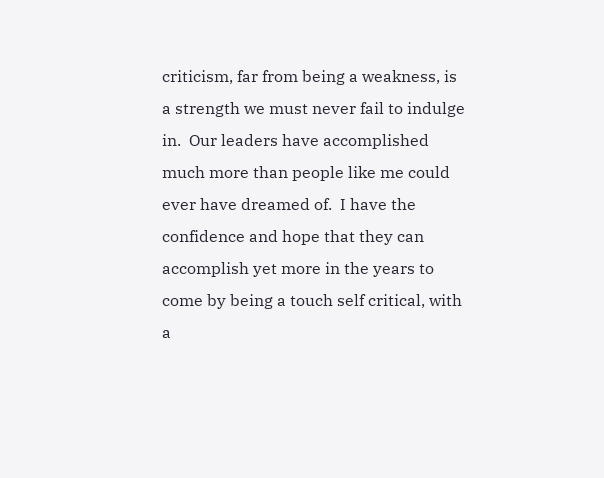criticism, far from being a weakness, is a strength we must never fail to indulge in.  Our leaders have accomplished much more than people like me could ever have dreamed of.  I have the confidence and hope that they can accomplish yet more in the years to come by being a touch self critical, with a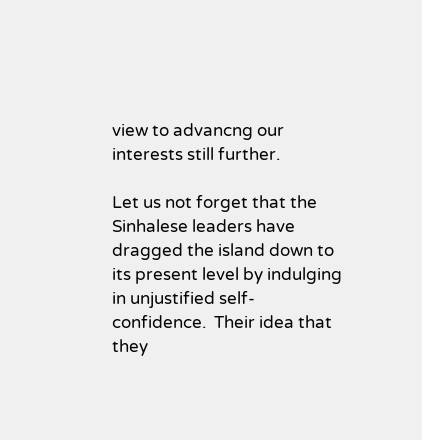view to advancng our interests still further.

Let us not forget that the Sinhalese leaders have dragged the island down to its present level by indulging in unjustified self-confidence.  Their idea that they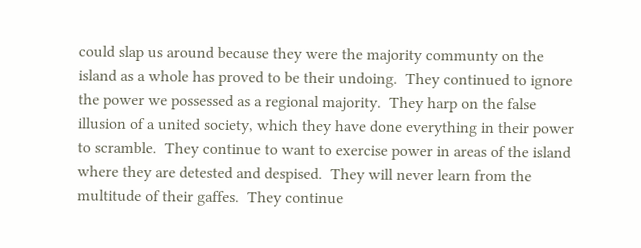could slap us around because they were the majority communty on the island as a whole has proved to be their undoing.  They continued to ignore the power we possessed as a regional majority.  They harp on the false illusion of a united society, which they have done everything in their power to scramble.  They continue to want to exercise power in areas of the island where they are detested and despised.  They will never learn from the multitude of their gaffes.  They continue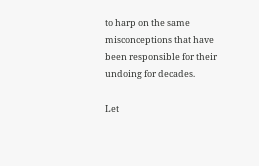to harp on the same misconceptions that have been responsible for their undoing for decades.

Let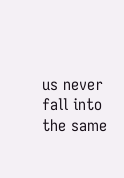us never fall into the same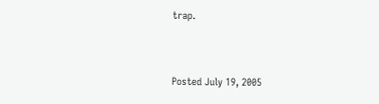trap.


Posted July 19, 2005